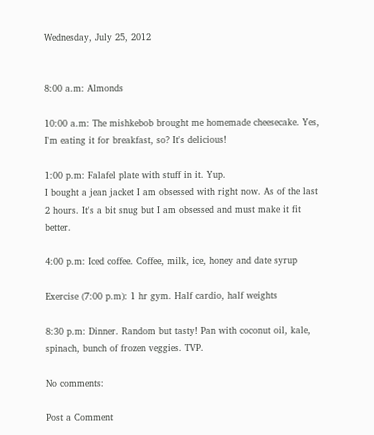Wednesday, July 25, 2012


8:00 a.m: Almonds

10:00 a.m: The mishkebob brought me homemade cheesecake. Yes, I'm eating it for breakfast, so? It's delicious!

1:00 p.m: Falafel plate with stuff in it. Yup.
I bought a jean jacket I am obsessed with right now. As of the last 2 hours. It's a bit snug but I am obsessed and must make it fit better.

4:00 p.m: Iced coffee. Coffee, milk, ice, honey and date syrup

Exercise (7:00 p.m): 1 hr gym. Half cardio, half weights

8:30 p.m: Dinner. Random but tasty! Pan with coconut oil, kale, spinach, bunch of frozen veggies. TVP.

No comments:

Post a Comment